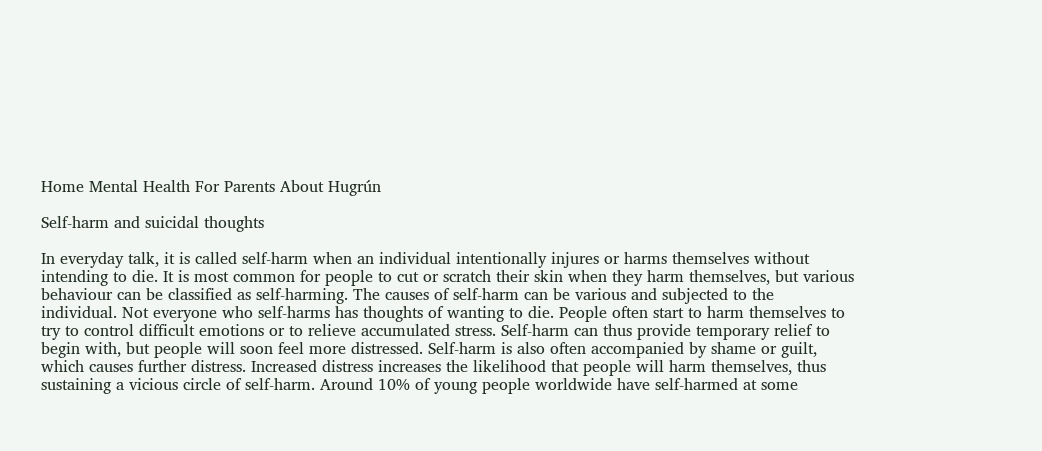Home Mental Health For Parents About Hugrún

Self-harm and suicidal thoughts

In everyday talk, it is called self-harm when an individual intentionally injures or harms themselves without intending to die. It is most common for people to cut or scratch their skin when they harm themselves, but various behaviour can be classified as self-harming. The causes of self-harm can be various and subjected to the individual. Not everyone who self-harms has thoughts of wanting to die. People often start to harm themselves to try to control difficult emotions or to relieve accumulated stress. Self-harm can thus provide temporary relief to begin with, but people will soon feel more distressed. Self-harm is also often accompanied by shame or guilt, which causes further distress. Increased distress increases the likelihood that people will harm themselves, thus sustaining a vicious circle of self-harm. Around 10% of young people worldwide have self-harmed at some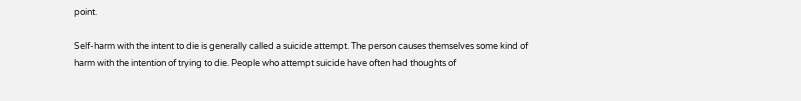point.

Self-harm with the intent to die is generally called a suicide attempt. The person causes themselves some kind of harm with the intention of trying to die. People who attempt suicide have often had thoughts of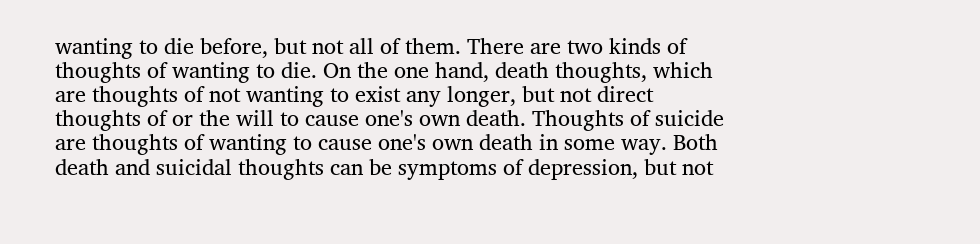wanting to die before, but not all of them. There are two kinds of thoughts of wanting to die. On the one hand, death thoughts, which are thoughts of not wanting to exist any longer, but not direct thoughts of or the will to cause one's own death. Thoughts of suicide are thoughts of wanting to cause one's own death in some way. Both death and suicidal thoughts can be symptoms of depression, but not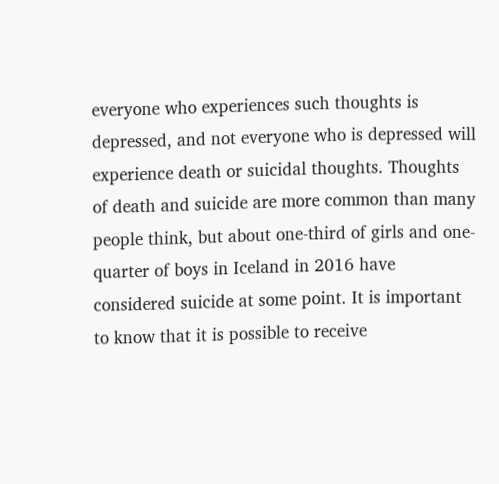everyone who experiences such thoughts is depressed, and not everyone who is depressed will experience death or suicidal thoughts. Thoughts of death and suicide are more common than many people think, but about one-third of girls and one-quarter of boys in Iceland in 2016 have considered suicide at some point. It is important to know that it is possible to receive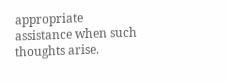appropriate assistance when such thoughts arise.